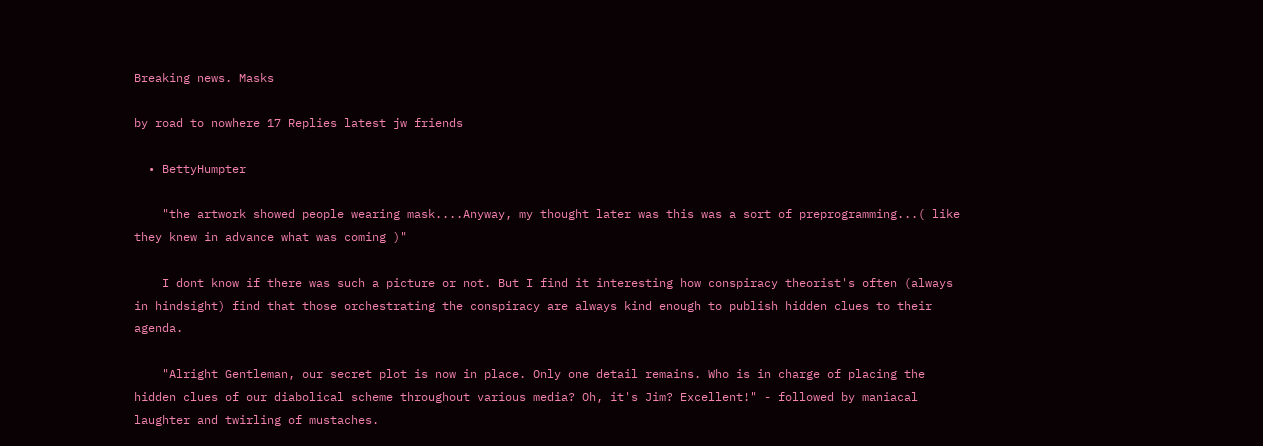Breaking news. Masks

by road to nowhere 17 Replies latest jw friends

  • BettyHumpter

    "the artwork showed people wearing mask....Anyway, my thought later was this was a sort of preprogramming...( like they knew in advance what was coming )"

    I dont know if there was such a picture or not. But I find it interesting how conspiracy theorist's often (always in hindsight) find that those orchestrating the conspiracy are always kind enough to publish hidden clues to their agenda.

    "Alright Gentleman, our secret plot is now in place. Only one detail remains. Who is in charge of placing the hidden clues of our diabolical scheme throughout various media? Oh, it's Jim? Excellent!" - followed by maniacal laughter and twirling of mustaches.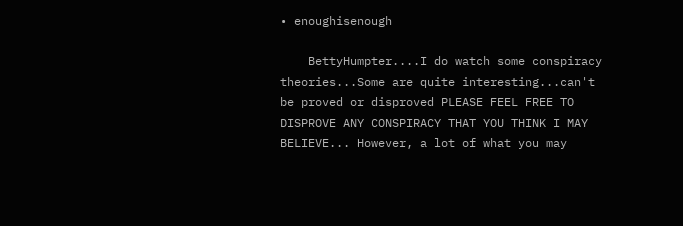• enoughisenough

    BettyHumpter....I do watch some conspiracy theories...Some are quite interesting...can't be proved or disproved PLEASE FEEL FREE TO DISPROVE ANY CONSPIRACY THAT YOU THINK I MAY BELIEVE... However, a lot of what you may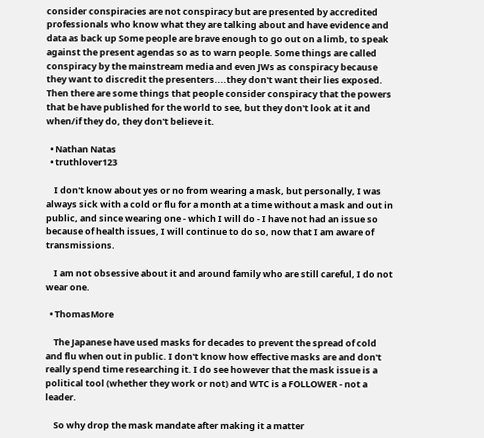consider conspiracies are not conspiracy but are presented by accredited professionals who know what they are talking about and have evidence and data as back up Some people are brave enough to go out on a limb, to speak against the present agendas so as to warn people. Some things are called conspiracy by the mainstream media and even JWs as conspiracy because they want to discredit the presenters....they don't want their lies exposed. Then there are some things that people consider conspiracy that the powers that be have published for the world to see, but they don't look at it and when/if they do, they don't believe it.

  • Nathan Natas
  • truthlover123

    I don't know about yes or no from wearing a mask, but personally, I was always sick with a cold or flu for a month at a time without a mask and out in public, and since wearing one - which I will do - I have not had an issue so because of health issues, I will continue to do so, now that I am aware of transmissions.

    I am not obsessive about it and around family who are still careful, I do not wear one.

  • ThomasMore

    The Japanese have used masks for decades to prevent the spread of cold and flu when out in public. I don't know how effective masks are and don't really spend time researching it. I do see however that the mask issue is a political tool (whether they work or not) and WTC is a FOLLOWER - not a leader.

    So why drop the mask mandate after making it a matter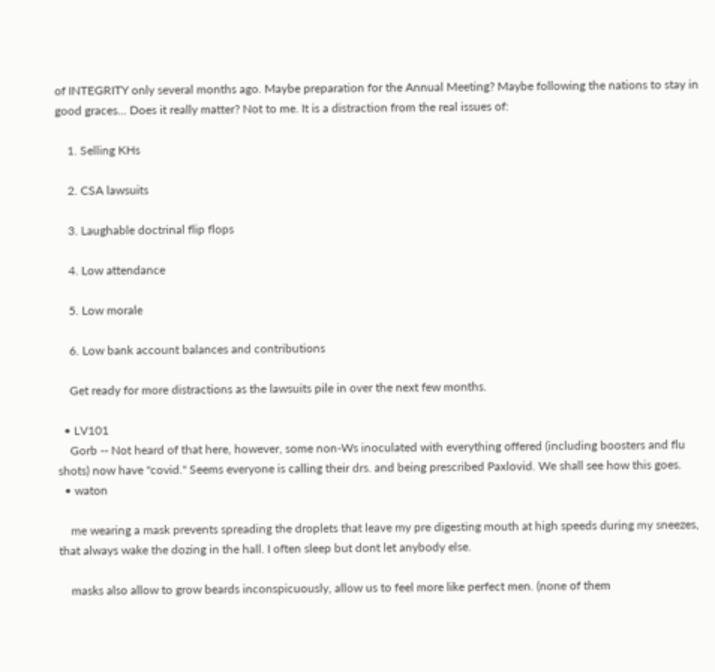of INTEGRITY only several months ago. Maybe preparation for the Annual Meeting? Maybe following the nations to stay in good graces... Does it really matter? Not to me. It is a distraction from the real issues of:

    1. Selling KHs

    2. CSA lawsuits

    3. Laughable doctrinal flip flops

    4. Low attendance

    5. Low morale

    6. Low bank account balances and contributions

    Get ready for more distractions as the lawsuits pile in over the next few months.

  • LV101
    Gorb -- Not heard of that here, however, some non-Ws inoculated with everything offered (including boosters and flu shots) now have "covid." Seems everyone is calling their drs. and being prescribed Paxlovid. We shall see how this goes.
  • waton

    me wearing a mask prevents spreading the droplets that leave my pre digesting mouth at high speeds during my sneezes, that always wake the dozing in the hall. I often sleep but dont let anybody else.

    masks also allow to grow beards inconspicuously, allow us to feel more like perfect men. (none of them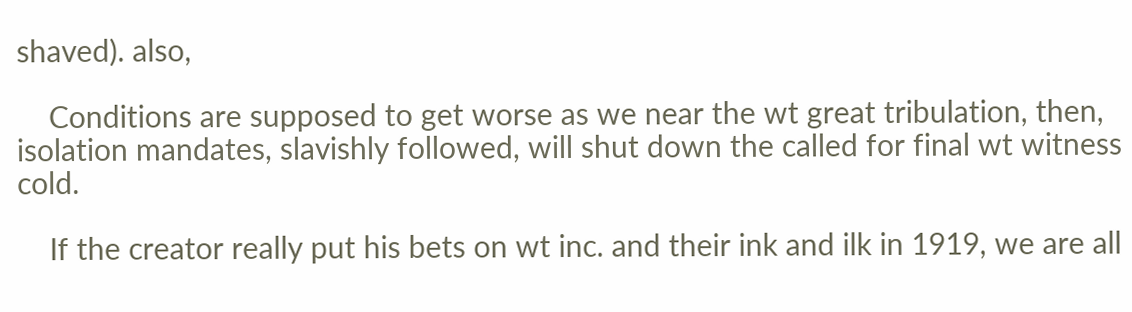shaved). also,

    Conditions are supposed to get worse as we near the wt great tribulation, then, isolation mandates, slavishly followed, will shut down the called for final wt witness cold.

    If the creator really put his bets on wt inc. and their ink and ilk in 1919, we are all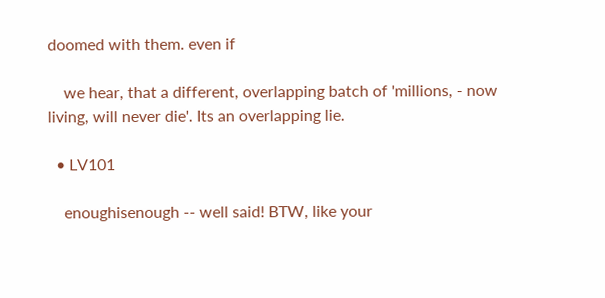doomed with them. even if

    we hear, that a different, overlapping batch of 'millions, - now living, will never die'. Its an overlapping lie.

  • LV101

    enoughisenough -- well said! BTW, like your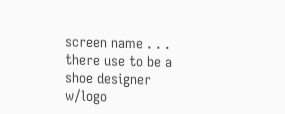screen name . . . there use to be a shoe designer w/logo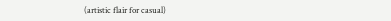(artistic flair for casual)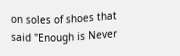on soles of shoes that said "Enough is Never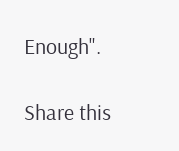Enough".

Share this